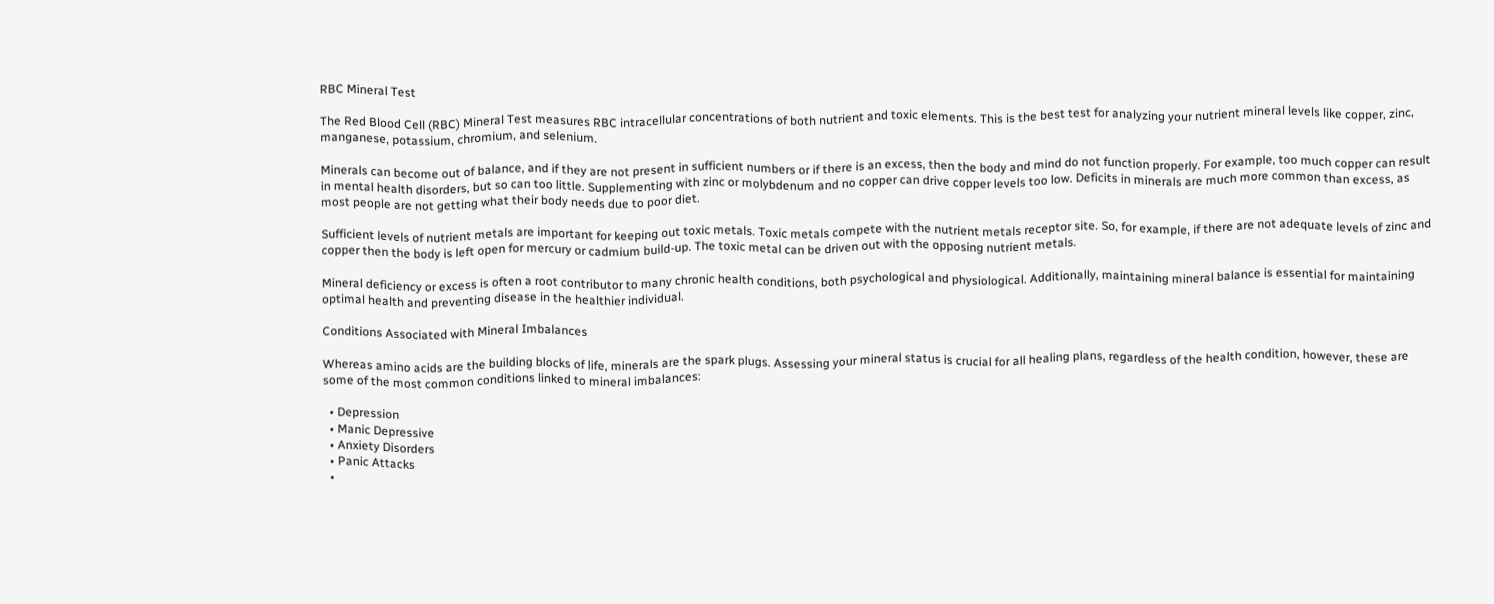RBC Mineral Test

The Red Blood Cell (RBC) Mineral Test measures RBC intracellular concentrations of both nutrient and toxic elements. This is the best test for analyzing your nutrient mineral levels like copper, zinc, manganese, potassium, chromium, and selenium.

Minerals can become out of balance, and if they are not present in sufficient numbers or if there is an excess, then the body and mind do not function properly. For example, too much copper can result in mental health disorders, but so can too little. Supplementing with zinc or molybdenum and no copper can drive copper levels too low. Deficits in minerals are much more common than excess, as most people are not getting what their body needs due to poor diet.

Sufficient levels of nutrient metals are important for keeping out toxic metals. Toxic metals compete with the nutrient metals receptor site. So, for example, if there are not adequate levels of zinc and copper then the body is left open for mercury or cadmium build-up. The toxic metal can be driven out with the opposing nutrient metals.

Mineral deficiency or excess is often a root contributor to many chronic health conditions, both psychological and physiological. Additionally, maintaining mineral balance is essential for maintaining optimal health and preventing disease in the healthier individual.

Conditions Associated with Mineral Imbalances

Whereas amino acids are the building blocks of life, minerals are the spark plugs. Assessing your mineral status is crucial for all healing plans, regardless of the health condition, however, these are some of the most common conditions linked to mineral imbalances:

  • Depression
  • Manic Depressive
  • Anxiety Disorders
  • Panic Attacks
  •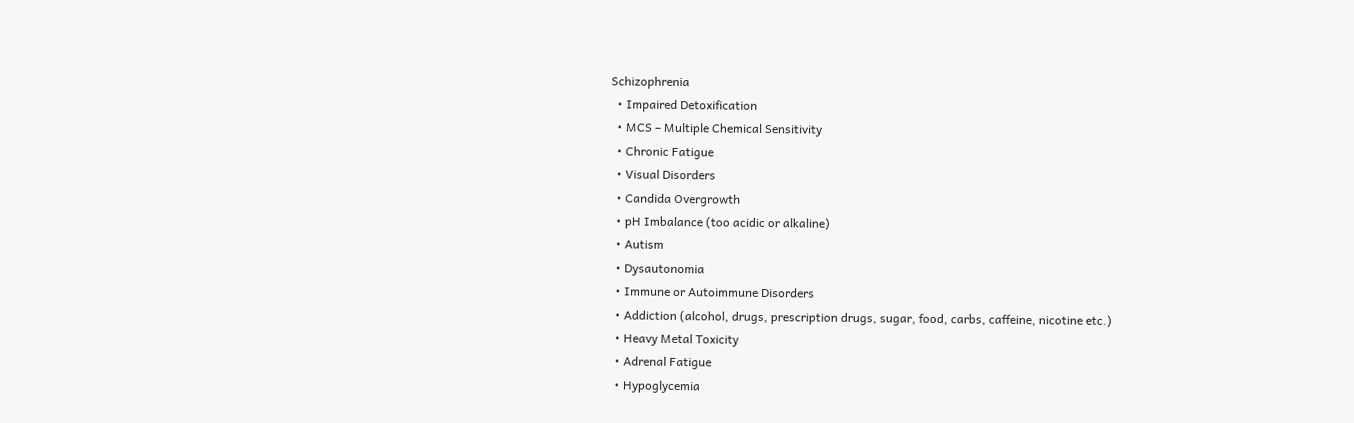Schizophrenia
  • Impaired Detoxification
  • MCS – Multiple Chemical Sensitivity
  • Chronic Fatigue
  • Visual Disorders
  • Candida Overgrowth
  • pH Imbalance (too acidic or alkaline)
  • Autism
  • Dysautonomia
  • Immune or Autoimmune Disorders
  • Addiction (alcohol, drugs, prescription drugs, sugar, food, carbs, caffeine, nicotine etc.)
  • Heavy Metal Toxicity
  • Adrenal Fatigue
  • Hypoglycemia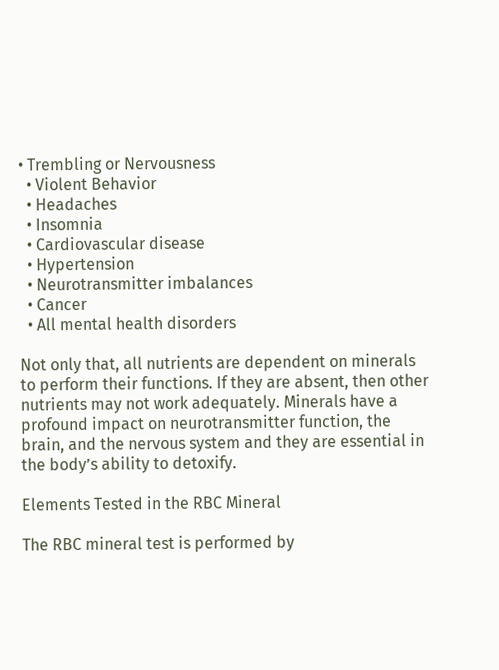• Trembling or Nervousness
  • Violent Behavior
  • Headaches
  • Insomnia
  • Cardiovascular disease
  • Hypertension
  • Neurotransmitter imbalances
  • Cancer
  • All mental health disorders

Not only that, all nutrients are dependent on minerals to perform their functions. If they are absent, then other nutrients may not work adequately. Minerals have a profound impact on neurotransmitter function, the brain, and the nervous system and they are essential in the body’s ability to detoxify.

Elements Tested in the RBC Mineral

The RBC mineral test is performed by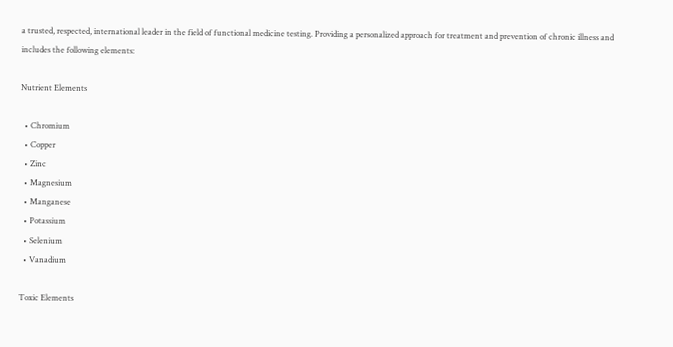a trusted, respected, international leader in the field of functional medicine testing. Providing a personalized approach for treatment and prevention of chronic illness and includes the following elements:

Nutrient Elements

  • Chromium
  • Copper
  • Zinc
  • Magnesium
  • Manganese
  • Potassium
  • Selenium
  • Vanadium

Toxic Elements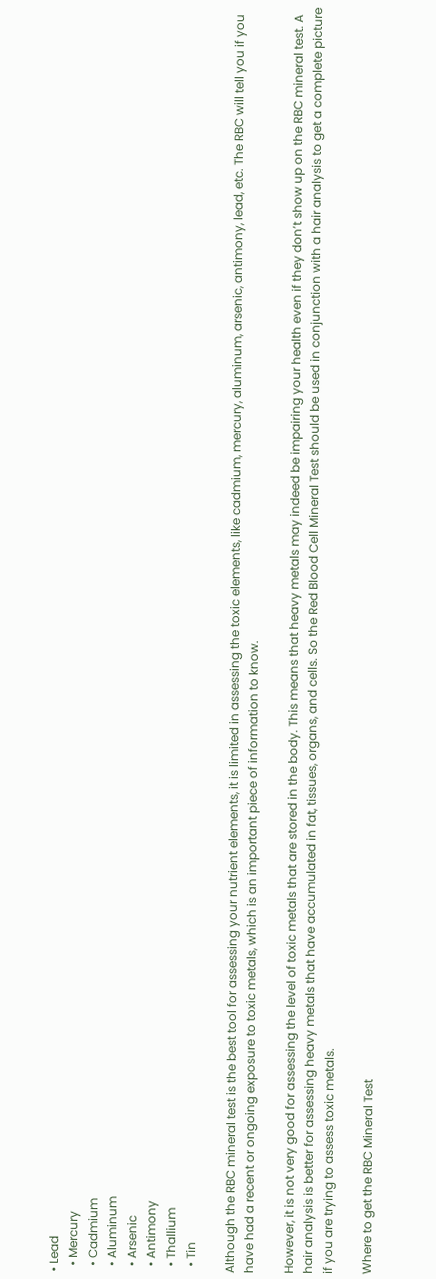• Lead
  • Mercury
  • Cadmium
  • Aluminum
  • Arsenic
  • Antimony
  • Thallium
  • Tin

Although the RBC mineral test is the best tool for assessing your nutrient elements, it is limited in assessing the toxic elements, like cadmium, mercury, aluminum, arsenic, antimony, lead, etc. The RBC will tell you if you have had a recent or ongoing exposure to toxic metals, which is an important piece of information to know.

However, it is not very good for assessing the level of toxic metals that are stored in the body. This means that heavy metals may indeed be impairing your health even if they don’t show up on the RBC mineral test. A hair analysis is better for assessing heavy metals that have accumulated in fat, tissues, organs, and cells. So the Red Blood Cell Mineral Test should be used in conjunction with a hair analysis to get a complete picture if you are trying to assess toxic metals.

Where to get the RBC Mineral Test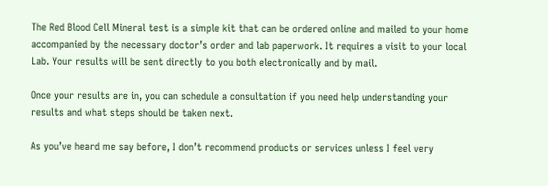The Red Blood Cell Mineral test is a simple kit that can be ordered online and mailed to your home accompanied by the necessary doctor’s order and lab paperwork. It requires a visit to your local Lab. Your results will be sent directly to you both electronically and by mail.

Once your results are in, you can schedule a consultation if you need help understanding your results and what steps should be taken next.

As you’ve heard me say before, I don’t recommend products or services unless I feel very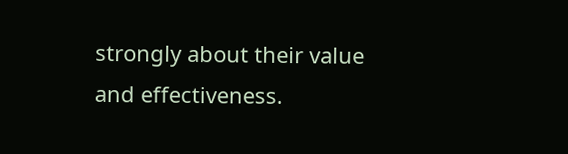strongly about their value and effectiveness.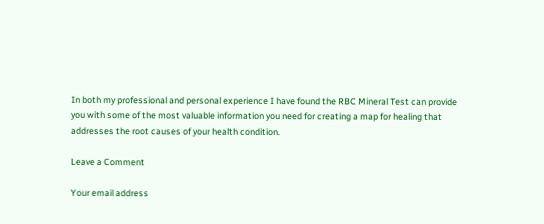In both my professional and personal experience I have found the RBC Mineral Test can provide you with some of the most valuable information you need for creating a map for healing that addresses the root causes of your health condition.

Leave a Comment

Your email address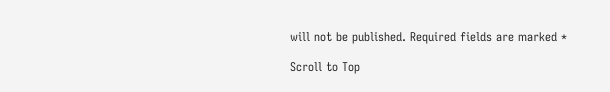will not be published. Required fields are marked *

Scroll to Top